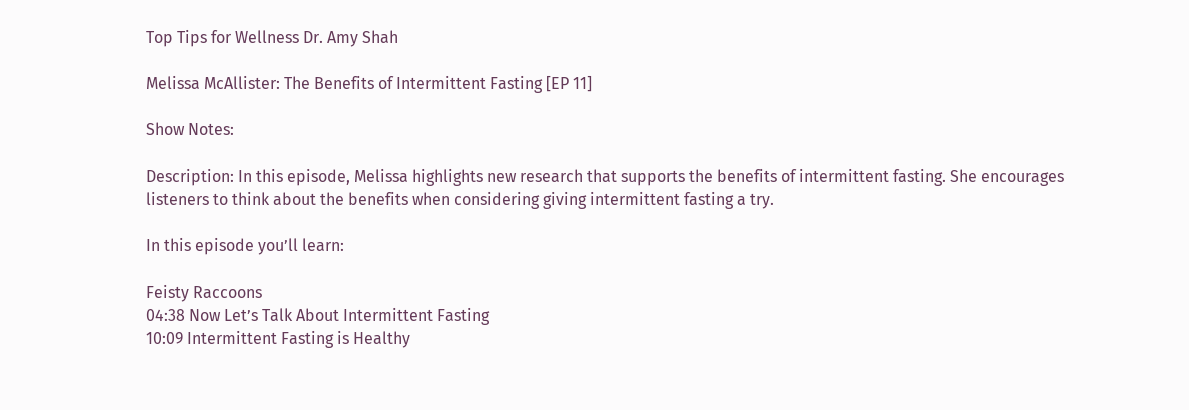Top Tips for Wellness Dr. Amy Shah

Melissa McAllister: The Benefits of Intermittent Fasting [EP 11]

Show Notes:

Description: In this episode, Melissa highlights new research that supports the benefits of intermittent fasting. She encourages listeners to think about the benefits when considering giving intermittent fasting a try.

In this episode you’ll learn:

Feisty Raccoons
04:38 Now Let’s Talk About Intermittent Fasting
10:09 Intermittent Fasting is Healthy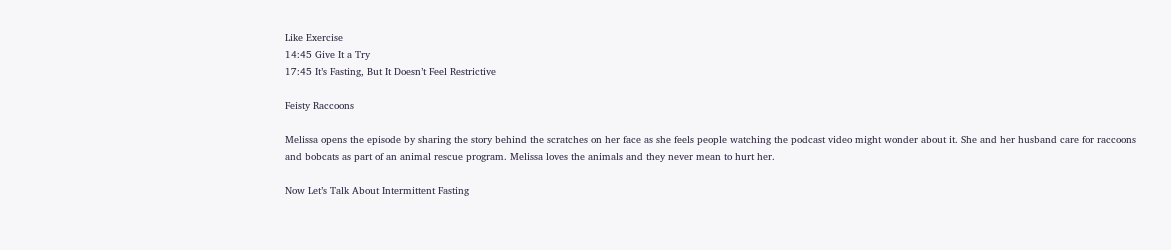Like Exercise
14:45 Give It a Try
17:45 It’s Fasting, But It Doesn’t Feel Restrictive

Feisty Raccoons

Melissa opens the episode by sharing the story behind the scratches on her face as she feels people watching the podcast video might wonder about it. She and her husband care for raccoons and bobcats as part of an animal rescue program. Melissa loves the animals and they never mean to hurt her.

Now Let’s Talk About Intermittent Fasting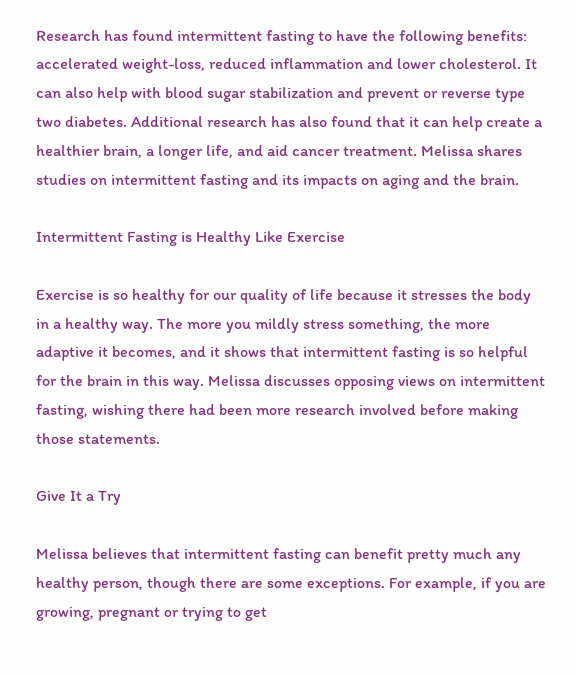Research has found intermittent fasting to have the following benefits: accelerated weight-loss, reduced inflammation and lower cholesterol. It can also help with blood sugar stabilization and prevent or reverse type two diabetes. Additional research has also found that it can help create a healthier brain, a longer life, and aid cancer treatment. Melissa shares studies on intermittent fasting and its impacts on aging and the brain.

Intermittent Fasting is Healthy Like Exercise

Exercise is so healthy for our quality of life because it stresses the body in a healthy way. The more you mildly stress something, the more adaptive it becomes, and it shows that intermittent fasting is so helpful for the brain in this way. Melissa discusses opposing views on intermittent fasting, wishing there had been more research involved before making those statements.

Give It a Try

Melissa believes that intermittent fasting can benefit pretty much any healthy person, though there are some exceptions. For example, if you are growing, pregnant or trying to get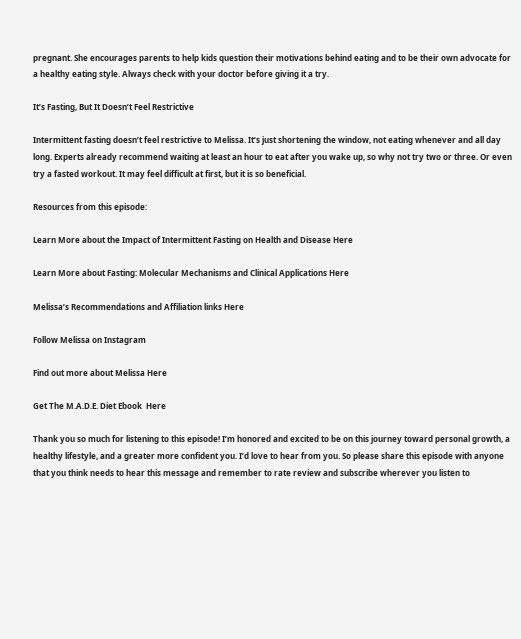pregnant. She encourages parents to help kids question their motivations behind eating and to be their own advocate for a healthy eating style. Always check with your doctor before giving it a try.

It’s Fasting, But It Doesn’t Feel Restrictive

Intermittent fasting doesn’t feel restrictive to Melissa. It’s just shortening the window, not eating whenever and all day long. Experts already recommend waiting at least an hour to eat after you wake up, so why not try two or three. Or even try a fasted workout. It may feel difficult at first, but it is so beneficial.

Resources from this episode:

Learn More about the Impact of Intermittent Fasting on Health and Disease Here

Learn More about Fasting: Molecular Mechanisms and Clinical Applications Here

Melissa’s Recommendations and Affiliation links Here

Follow Melissa on Instagram

Find out more about Melissa Here

Get The M.A.D.E. Diet Ebook  Here

Thank you so much for listening to this episode! I’m honored and excited to be on this journey toward personal growth, a healthy lifestyle, and a greater more confident you. I’d love to hear from you. So please share this episode with anyone that you think needs to hear this message and remember to rate review and subscribe wherever you listen to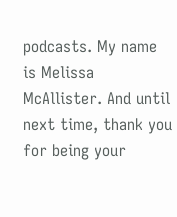podcasts. My name is Melissa McAllister. And until next time, thank you for being your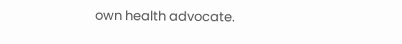own health advocate.